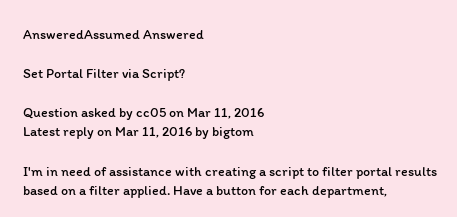AnsweredAssumed Answered

Set Portal Filter via Script?

Question asked by cc05 on Mar 11, 2016
Latest reply on Mar 11, 2016 by bigtom

I'm in need of assistance with creating a script to filter portal results based on a filter applied. Have a button for each department,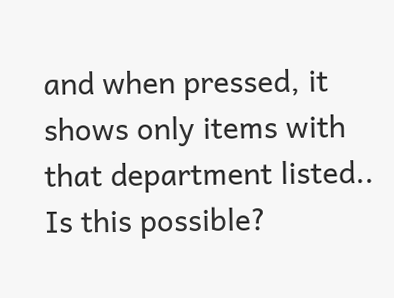and when pressed, it shows only items with that department listed.. Is this possible?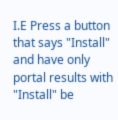I.E Press a button that says "Install" and have only portal results with "Install" be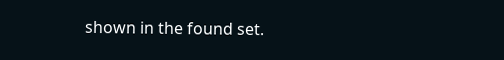shown in the found set.